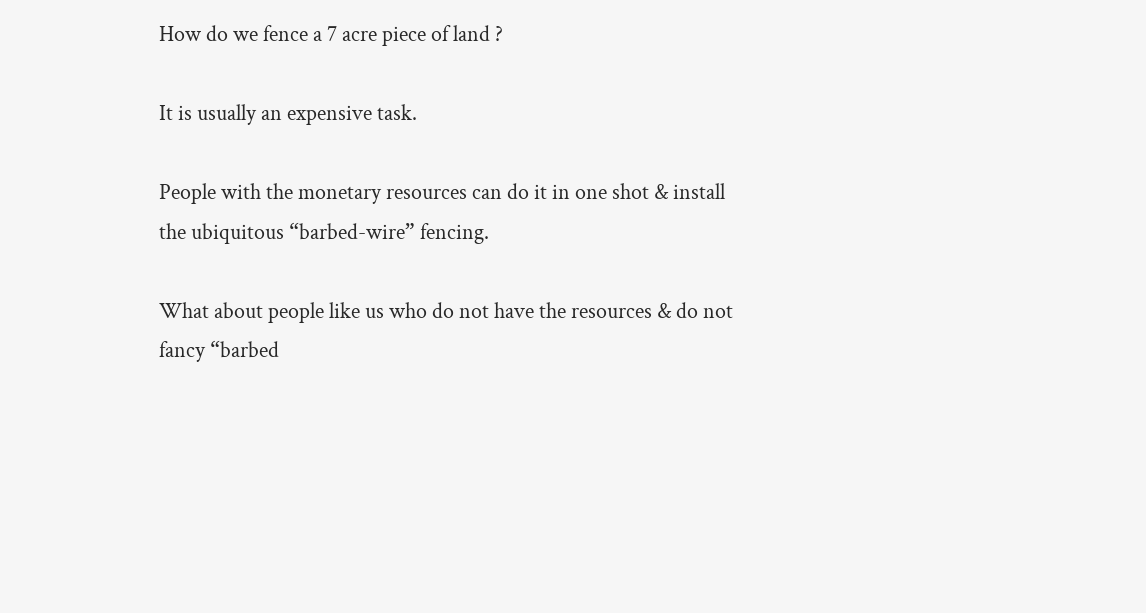How do we fence a 7 acre piece of land ?

It is usually an expensive task.

People with the monetary resources can do it in one shot & install the ubiquitous “barbed-wire” fencing.

What about people like us who do not have the resources & do not fancy “barbed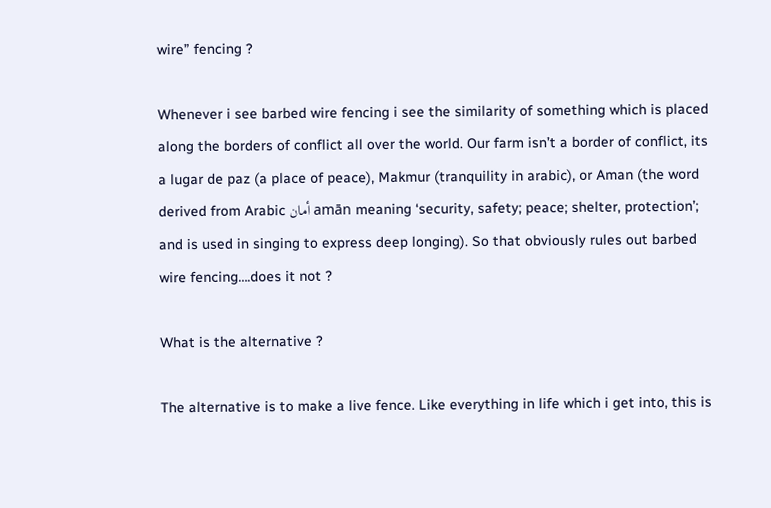wire” fencing ?

Whenever i see barbed wire fencing i see the similarity of something which is placed along the borders of conflict all over the world. Our farm isn’t a border of conflict, its a lugar de paz (a place of peace), Makmur (tranquility in arabic), or Aman (the word derived from Arabic أمان amān meaning ‘security, safety; peace; shelter, protection’; and is used in singing to express deep longing). So that obviously rules out barbed wire fencing….does it not ?

What is the alternative ?

The alternative is to make a live fence. Like everything in life which i get into, this is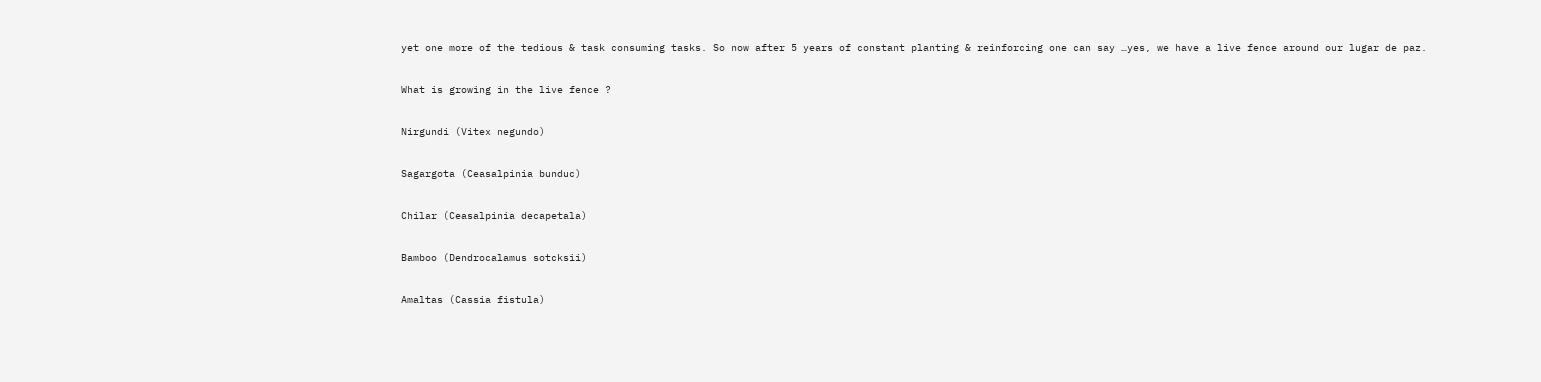yet one more of the tedious & task consuming tasks. So now after 5 years of constant planting & reinforcing one can say …yes, we have a live fence around our lugar de paz.

What is growing in the live fence ?

Nirgundi (Vitex negundo)

Sagargota (Ceasalpinia bunduc)

Chilar (Ceasalpinia decapetala)

Bamboo (Dendrocalamus sotcksii)

Amaltas (Cassia fistula)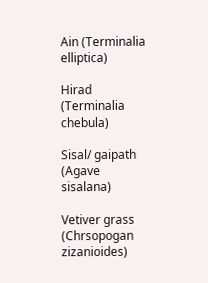Ain (Terminalia elliptica)

Hirad (Terminalia chebula)

Sisal/ gaipath (Agave sisalana)

Vetiver grass (Chrsopogan zizanioides)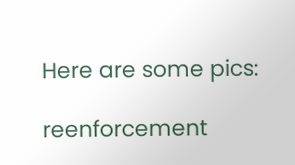Here are some pics:

reenforcement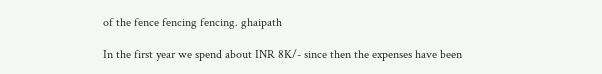of the fence fencing fencing. ghaipath

In the first year we spend about INR 8K/- since then the expenses have been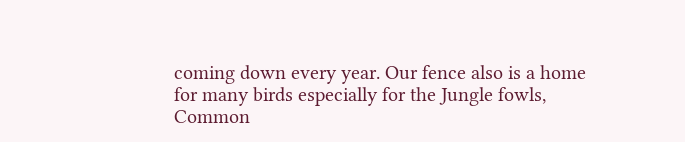coming down every year. Our fence also is a home for many birds especially for the Jungle fowls, Common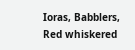Ioras, Babblers, Red whiskered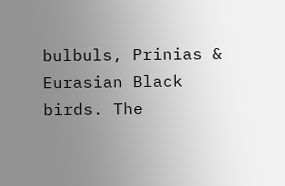bulbuls, Prinias & Eurasian Black birds. The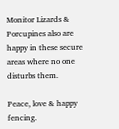Monitor Lizards & Porcupines also are happy in these secure areas where no one disturbs them.

Peace, love & happy fencing.